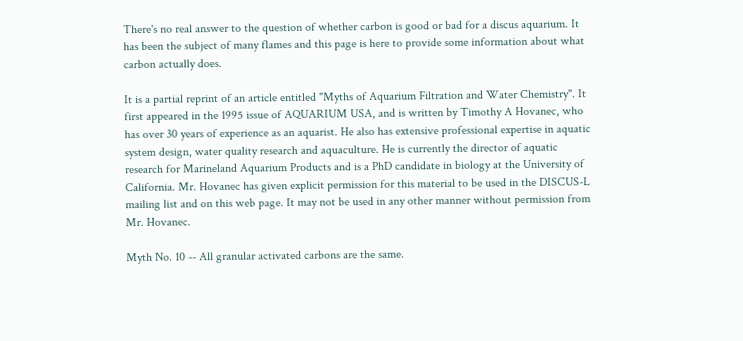There's no real answer to the question of whether carbon is good or bad for a discus aquarium. It has been the subject of many flames and this page is here to provide some information about what carbon actually does.

It is a partial reprint of an article entitled "Myths of Aquarium Filtration and Water Chemistry". It first appeared in the 1995 issue of AQUARIUM USA, and is written by Timothy A Hovanec, who has over 30 years of experience as an aquarist. He also has extensive professional expertise in aquatic system design, water quality research and aquaculture. He is currently the director of aquatic research for Marineland Aquarium Products and is a PhD candidate in biology at the University of California. Mr. Hovanec has given explicit permission for this material to be used in the DISCUS-L mailing list and on this web page. It may not be used in any other manner without permission from Mr. Hovanec.

Myth No. 10 -- All granular activated carbons are the same.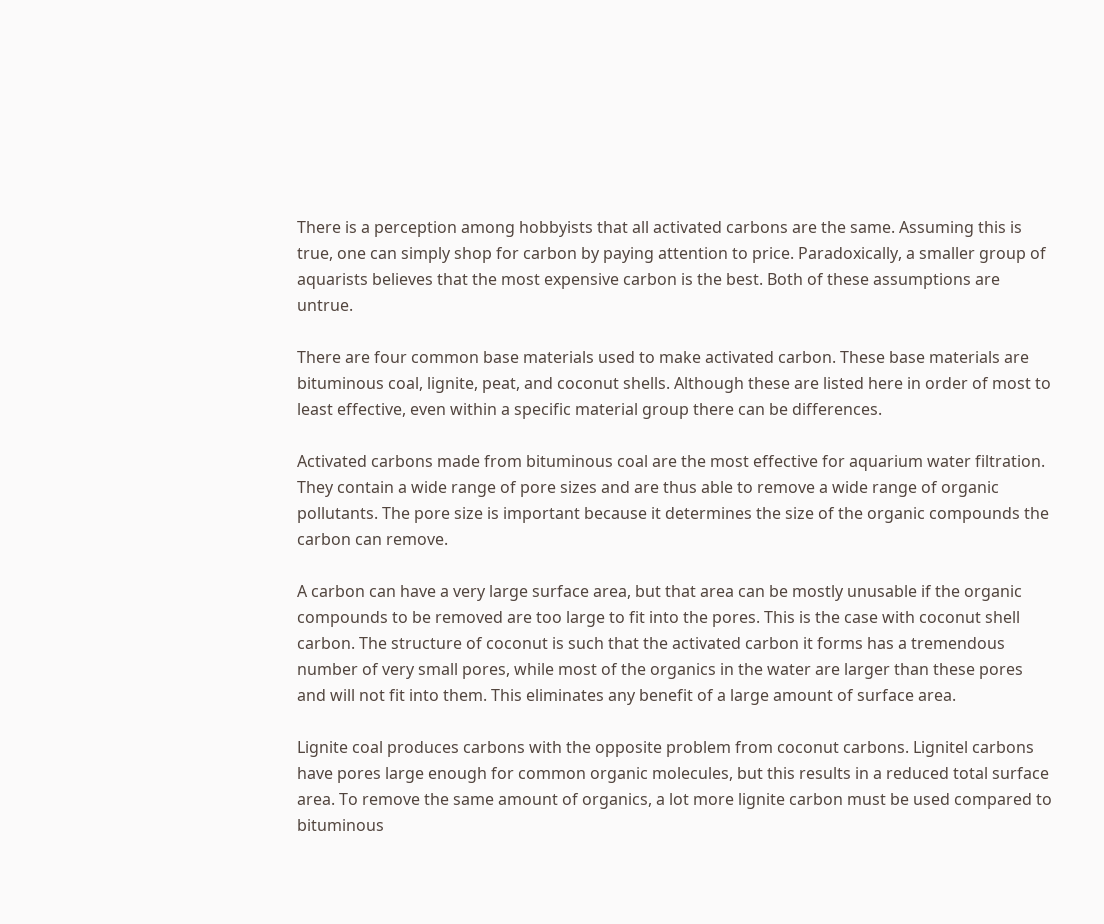There is a perception among hobbyists that all activated carbons are the same. Assuming this is true, one can simply shop for carbon by paying attention to price. Paradoxically, a smaller group of aquarists believes that the most expensive carbon is the best. Both of these assumptions are untrue.

There are four common base materials used to make activated carbon. These base materials are bituminous coal, lignite, peat, and coconut shells. Although these are listed here in order of most to least effective, even within a specific material group there can be differences.

Activated carbons made from bituminous coal are the most effective for aquarium water filtration. They contain a wide range of pore sizes and are thus able to remove a wide range of organic pollutants. The pore size is important because it determines the size of the organic compounds the carbon can remove.

A carbon can have a very large surface area, but that area can be mostly unusable if the organic compounds to be removed are too large to fit into the pores. This is the case with coconut shell carbon. The structure of coconut is such that the activated carbon it forms has a tremendous number of very small pores, while most of the organics in the water are larger than these pores and will not fit into them. This eliminates any benefit of a large amount of surface area.

Lignite coal produces carbons with the opposite problem from coconut carbons. Lignitel carbons have pores large enough for common organic molecules, but this results in a reduced total surface area. To remove the same amount of organics, a lot more lignite carbon must be used compared to bituminous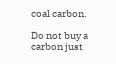coal carbon.

Do not buy a carbon just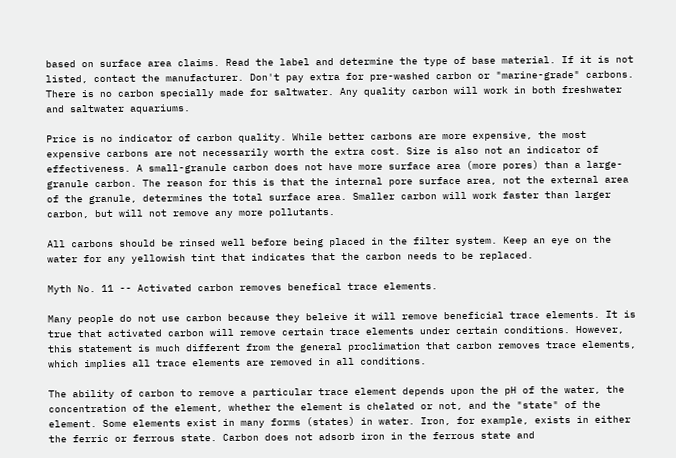based on surface area claims. Read the label and determine the type of base material. If it is not listed, contact the manufacturer. Don't pay extra for pre-washed carbon or "marine-grade" carbons. There is no carbon specially made for saltwater. Any quality carbon will work in both freshwater and saltwater aquariums.

Price is no indicator of carbon quality. While better carbons are more expensive, the most expensive carbons are not necessarily worth the extra cost. Size is also not an indicator of effectiveness. A small-granule carbon does not have more surface area (more pores) than a large-granule carbon. The reason for this is that the internal pore surface area, not the external area of the granule, determines the total surface area. Smaller carbon will work faster than larger carbon, but will not remove any more pollutants.

All carbons should be rinsed well before being placed in the filter system. Keep an eye on the water for any yellowish tint that indicates that the carbon needs to be replaced.

Myth No. 11 -- Activated carbon removes benefical trace elements.

Many people do not use carbon because they beleive it will remove beneficial trace elements. It is true that activated carbon will remove certain trace elements under certain conditions. However, this statement is much different from the general proclimation that carbon removes trace elements, which implies all trace elements are removed in all conditions.

The ability of carbon to remove a particular trace element depends upon the pH of the water, the concentration of the element, whether the element is chelated or not, and the "state" of the element. Some elements exist in many forms (states) in water. Iron, for example, exists in either the ferric or ferrous state. Carbon does not adsorb iron in the ferrous state and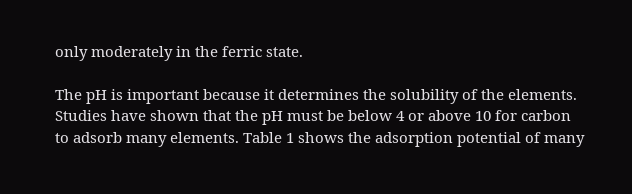only moderately in the ferric state.

The pH is important because it determines the solubility of the elements. Studies have shown that the pH must be below 4 or above 10 for carbon to adsorb many elements. Table 1 shows the adsorption potential of many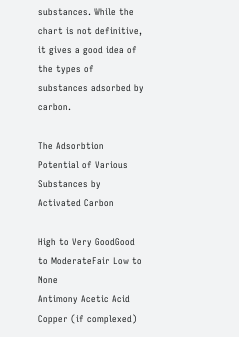substances. While the chart is not definitive, it gives a good idea of the types of substances adsorbed by carbon.

The Adsorbtion Potential of Various Substances by Activated Carbon

High to Very GoodGood to ModerateFair Low to None
Antimony Acetic Acid Copper (if complexed)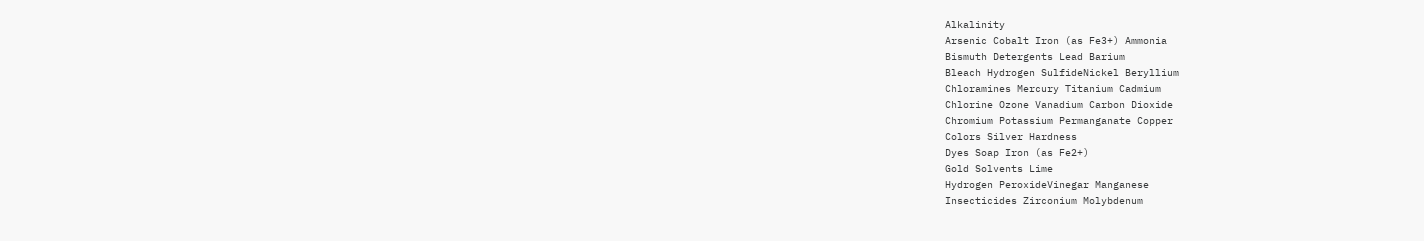Alkalinity
Arsenic Cobalt Iron (as Fe3+) Ammonia
Bismuth Detergents Lead Barium
Bleach Hydrogen SulfideNickel Beryllium
Chloramines Mercury Titanium Cadmium
Chlorine Ozone Vanadium Carbon Dioxide
Chromium Potassium Permanganate Copper
Colors Silver Hardness
Dyes Soap Iron (as Fe2+)
Gold Solvents Lime
Hydrogen PeroxideVinegar Manganese
Insecticides Zirconium Molybdenum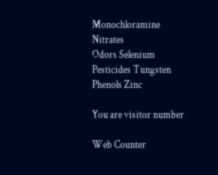Monochloramine Nitrates
Odors Selenium
Pesticides Tungsten
Phenols Zinc

You are visitor number

Web Counter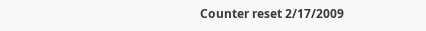Counter reset 2/17/2009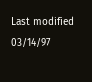Last modified 03/14/97